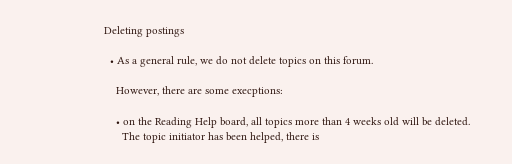Deleting postings

  • As a general rule, we do not delete topics on this forum.

    However, there are some execptions:

    • on the Reading Help board, all topics more than 4 weeks old will be deleted.
      The topic initiator has been helped, there is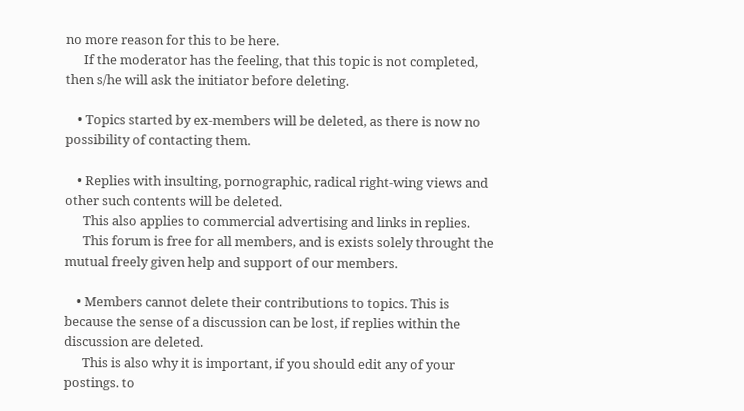no more reason for this to be here.
      If the moderator has the feeling, that this topic is not completed, then s/he will ask the initiator before deleting.

    • Topics started by ex-members will be deleted, as there is now no possibility of contacting them.

    • Replies with insulting, pornographic, radical right-wing views and other such contents will be deleted.
      This also applies to commercial advertising and links in replies.
      This forum is free for all members, and is exists solely throught the mutual freely given help and support of our members.

    • Members cannot delete their contributions to topics. This is because the sense of a discussion can be lost, if replies within the discussion are deleted.
      This is also why it is important, if you should edit any of your postings. to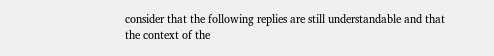consider that the following replies are still understandable and that the context of the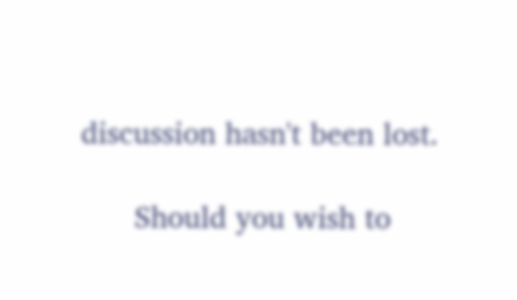discussion hasn't been lost.

      Should you wish to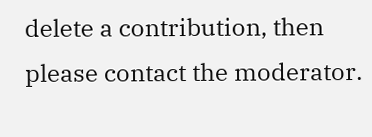delete a contribution, then please contact the moderator.